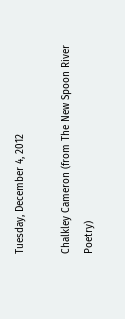Tuesday, December 4, 2012

Chalkley Cameron (from The New Spoon River Poetry)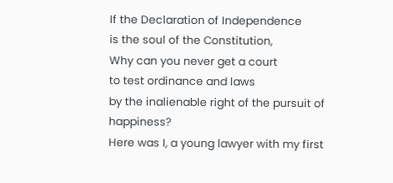If the Declaration of Independence
is the soul of the Constitution,
Why can you never get a court
to test ordinance and laws
by the inalienable right of the pursuit of happiness?
Here was I, a young lawyer with my first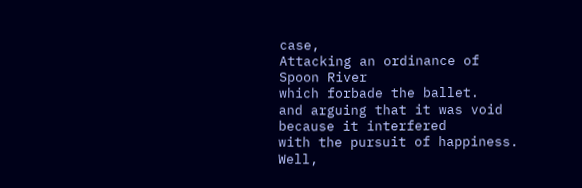case,
Attacking an ordinance of Spoon River
which forbade the ballet.
and arguing that it was void because it interfered
with the pursuit of happiness.
Well,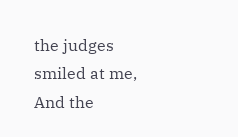the judges smiled at me,
And the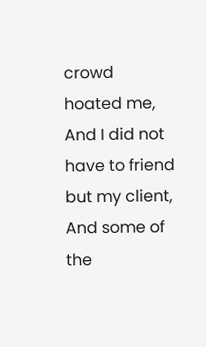crowd hoated me,
And I did not have to friend but my client,
And some of the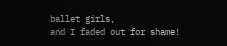ballet girls,
and I faded out for shame!